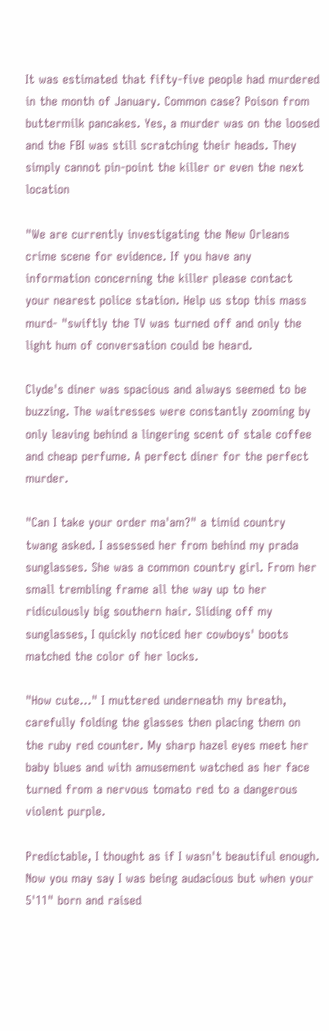It was estimated that fifty-five people had murdered in the month of January. Common case? Poison from buttermilk pancakes. Yes, a murder was on the loosed and the FBI was still scratching their heads. They simply cannot pin-point the killer or even the next location

"We are currently investigating the New Orleans crime scene for evidence. If you have any information concerning the killer please contact your nearest police station. Help us stop this mass murd- "swiftly the TV was turned off and only the light hum of conversation could be heard.

Clyde's diner was spacious and always seemed to be buzzing. The waitresses were constantly zooming by only leaving behind a lingering scent of stale coffee and cheap perfume. A perfect diner for the perfect murder.

"Can I take your order ma'am?" a timid country twang asked. I assessed her from behind my prada sunglasses. She was a common country girl. From her small trembling frame all the way up to her ridiculously big southern hair. Sliding off my sunglasses, I quickly noticed her cowboys' boots matched the color of her locks.

"How cute…" I muttered underneath my breath, carefully folding the glasses then placing them on the ruby red counter. My sharp hazel eyes meet her baby blues and with amusement watched as her face turned from a nervous tomato red to a dangerous violent purple.

Predictable, I thought as if I wasn't beautiful enough. Now you may say I was being audacious but when your 5'11" born and raised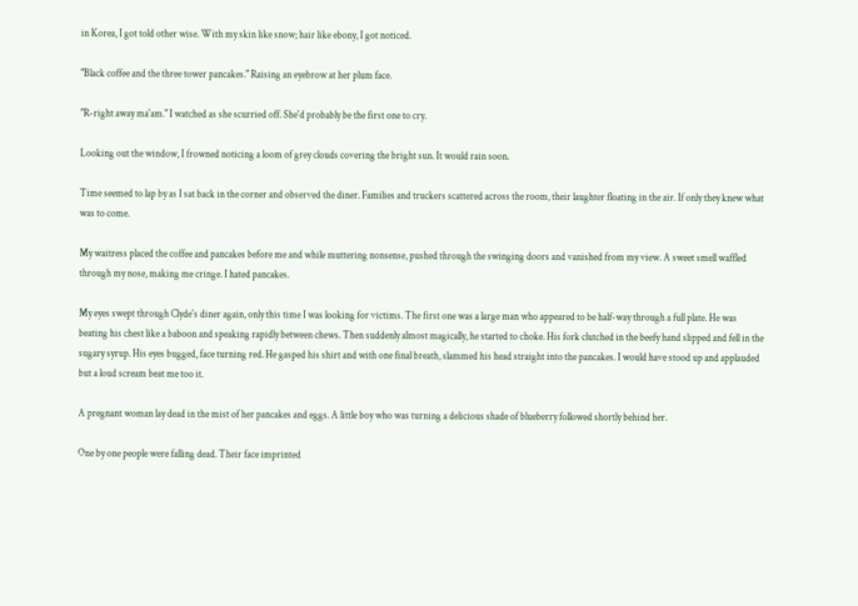in Korea, I got told other wise. With my skin like snow; hair like ebony, I got noticed.

"Black coffee and the three tower pancakes." Raising an eyebrow at her plum face.

"R-right away ma'am." I watched as she scurried off. She'd probably be the first one to cry.

Looking out the window, I frowned noticing a loom of grey clouds covering the bright sun. It would rain soon.

Time seemed to lap by as I sat back in the corner and observed the diner. Families and truckers scattered across the room, their laughter floating in the air. If only they knew what was to come.

My waitress placed the coffee and pancakes before me and while muttering nonsense, pushed through the swinging doors and vanished from my view. A sweet smell waffled through my nose, making me cringe. I hated pancakes.

My eyes swept through Clyde's diner again, only this time I was looking for victims. The first one was a large man who appeared to be half-way through a full plate. He was beating his chest like a baboon and speaking rapidly between chews. Then suddenly almost magically, he started to choke. His fork clutched in the beefy hand slipped and fell in the sugary syrup. His eyes bugged, face turning red. He gasped his shirt and with one final breath, slammed his head straight into the pancakes. I would have stood up and applauded but a loud scream beat me too it.

A pregnant woman lay dead in the mist of her pancakes and eggs. A little boy who was turning a delicious shade of blueberry followed shortly behind her.

One by one people were falling dead. Their face imprinted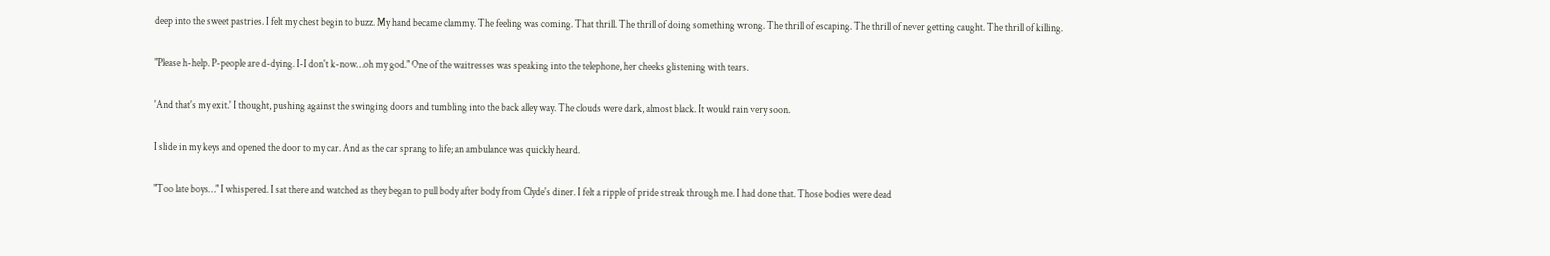deep into the sweet pastries. I felt my chest begin to buzz. My hand became clammy. The feeling was coming. That thrill. The thrill of doing something wrong. The thrill of escaping. The thrill of never getting caught. The thrill of killing.

"Please h-help. P-people are d-dying. I-I don't k-now…oh my god." One of the waitresses was speaking into the telephone, her cheeks glistening with tears.

'And that's my exit.' I thought, pushing against the swinging doors and tumbling into the back alley way. The clouds were dark, almost black. It would rain very soon.

I slide in my keys and opened the door to my car. And as the car sprang to life; an ambulance was quickly heard.

"Too late boys…" I whispered. I sat there and watched as they began to pull body after body from Clyde's diner. I felt a ripple of pride streak through me. I had done that. Those bodies were dead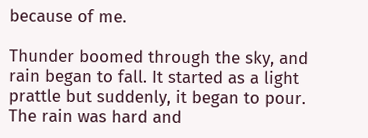because of me.

Thunder boomed through the sky, and rain began to fall. It started as a light prattle but suddenly, it began to pour. The rain was hard and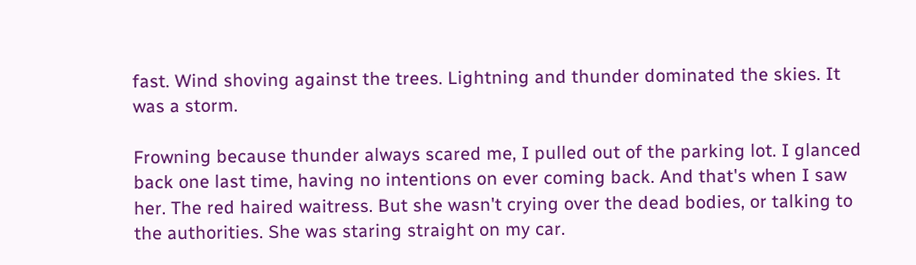fast. Wind shoving against the trees. Lightning and thunder dominated the skies. It was a storm.

Frowning because thunder always scared me, I pulled out of the parking lot. I glanced back one last time, having no intentions on ever coming back. And that's when I saw her. The red haired waitress. But she wasn't crying over the dead bodies, or talking to the authorities. She was staring straight on my car.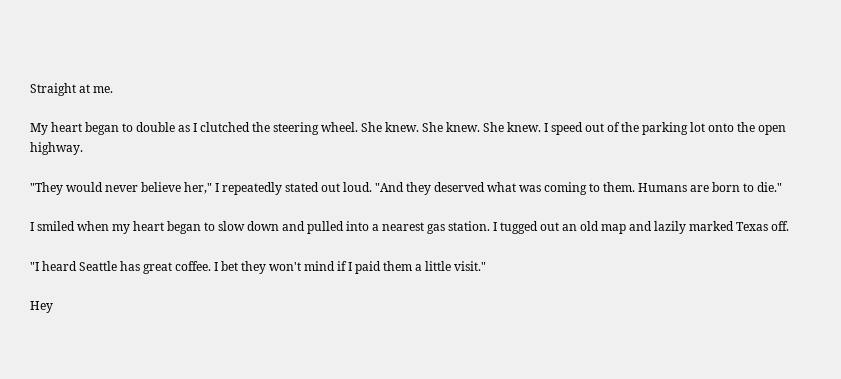Straight at me.

My heart began to double as I clutched the steering wheel. She knew. She knew. She knew. I speed out of the parking lot onto the open highway.

"They would never believe her," I repeatedly stated out loud. "And they deserved what was coming to them. Humans are born to die."

I smiled when my heart began to slow down and pulled into a nearest gas station. I tugged out an old map and lazily marked Texas off.

"I heard Seattle has great coffee. I bet they won't mind if I paid them a little visit."

Hey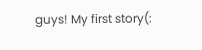guys! My first story(: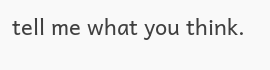tell me what you think.